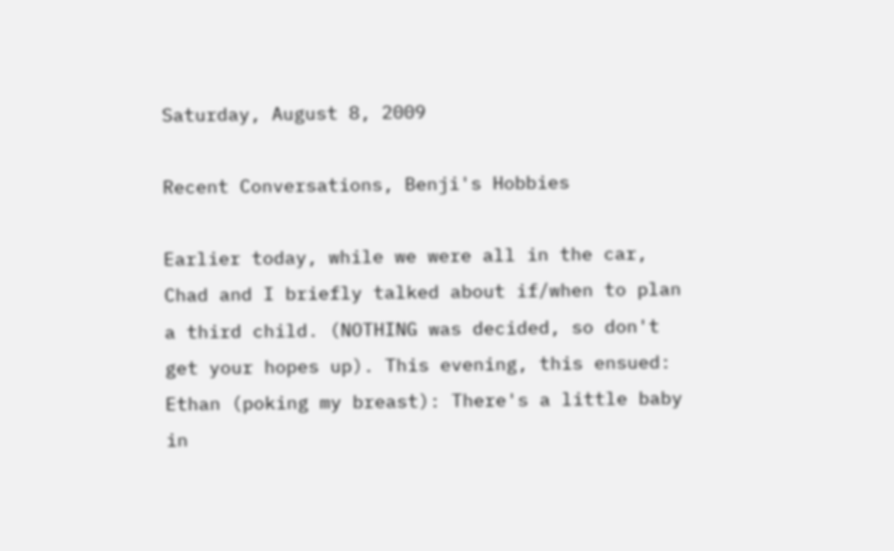Saturday, August 8, 2009

Recent Conversations, Benji's Hobbies

Earlier today, while we were all in the car, Chad and I briefly talked about if/when to plan a third child. (NOTHING was decided, so don't get your hopes up). This evening, this ensued:
Ethan (poking my breast): There's a little baby in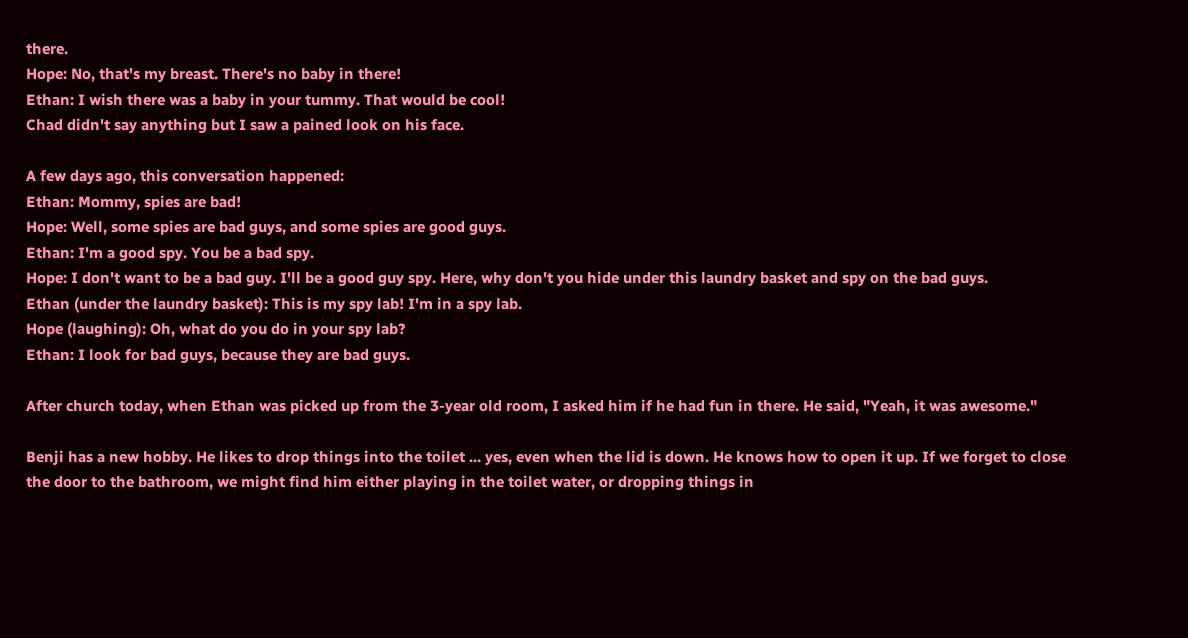there.
Hope: No, that's my breast. There's no baby in there!
Ethan: I wish there was a baby in your tummy. That would be cool!
Chad didn't say anything but I saw a pained look on his face.

A few days ago, this conversation happened:
Ethan: Mommy, spies are bad!
Hope: Well, some spies are bad guys, and some spies are good guys.
Ethan: I'm a good spy. You be a bad spy.
Hope: I don't want to be a bad guy. I'll be a good guy spy. Here, why don't you hide under this laundry basket and spy on the bad guys.
Ethan (under the laundry basket): This is my spy lab! I'm in a spy lab.
Hope (laughing): Oh, what do you do in your spy lab?
Ethan: I look for bad guys, because they are bad guys.

After church today, when Ethan was picked up from the 3-year old room, I asked him if he had fun in there. He said, "Yeah, it was awesome."

Benji has a new hobby. He likes to drop things into the toilet ... yes, even when the lid is down. He knows how to open it up. If we forget to close the door to the bathroom, we might find him either playing in the toilet water, or dropping things in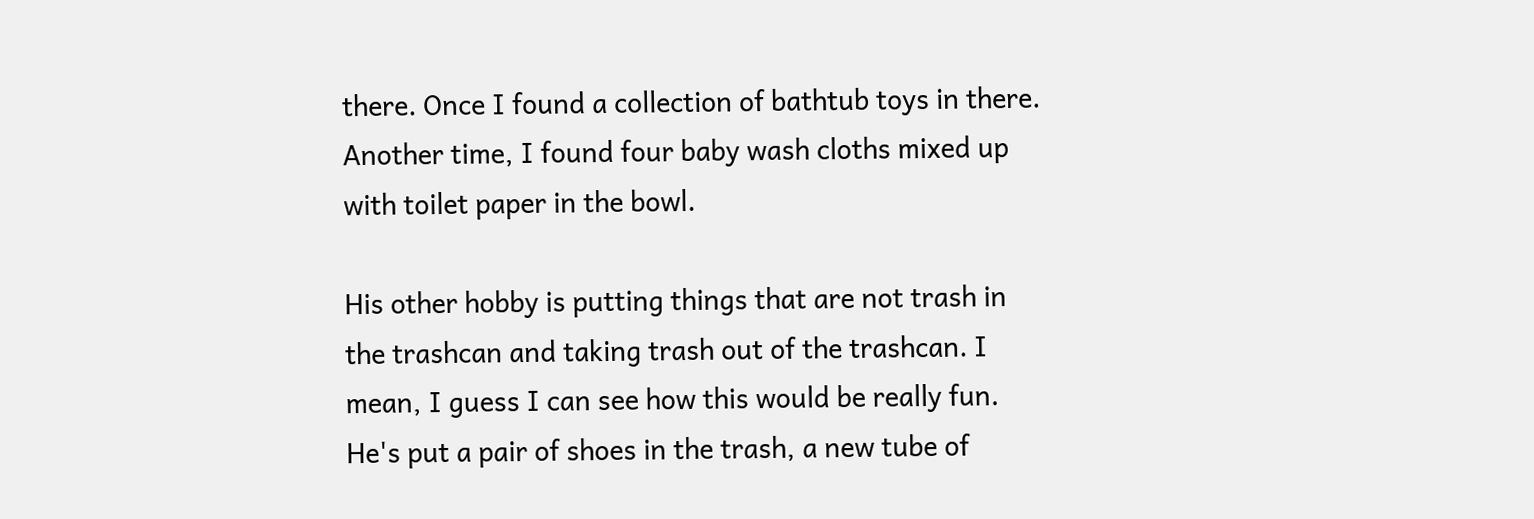there. Once I found a collection of bathtub toys in there. Another time, I found four baby wash cloths mixed up with toilet paper in the bowl.

His other hobby is putting things that are not trash in the trashcan and taking trash out of the trashcan. I mean, I guess I can see how this would be really fun. He's put a pair of shoes in the trash, a new tube of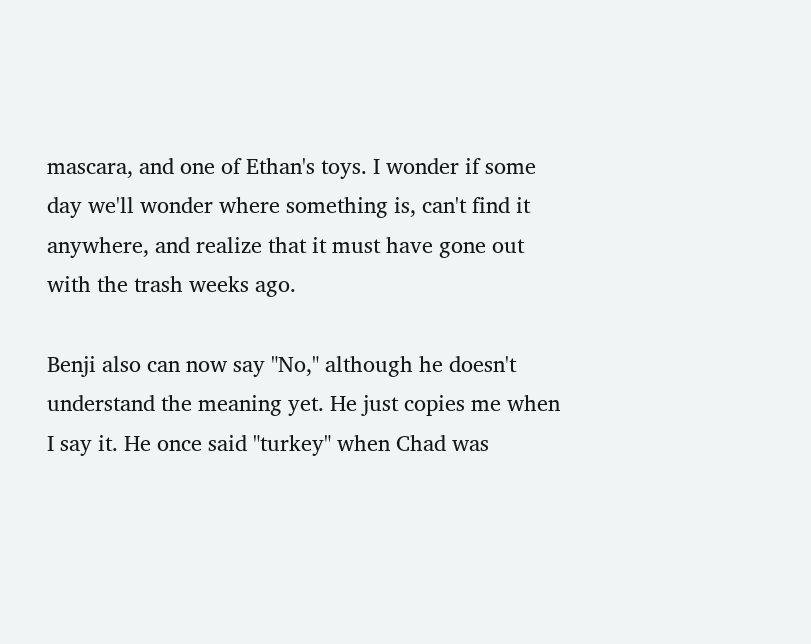mascara, and one of Ethan's toys. I wonder if some day we'll wonder where something is, can't find it anywhere, and realize that it must have gone out with the trash weeks ago.

Benji also can now say "No," although he doesn't understand the meaning yet. He just copies me when I say it. He once said "turkey" when Chad was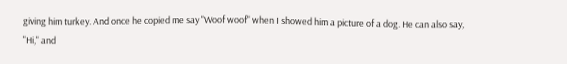giving him turkey. And once he copied me say "Woof woof" when I showed him a picture of a dog. He can also say, "Hi," and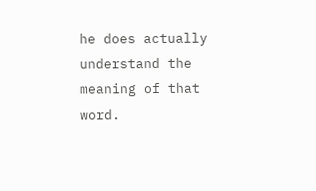he does actually understand the meaning of that word.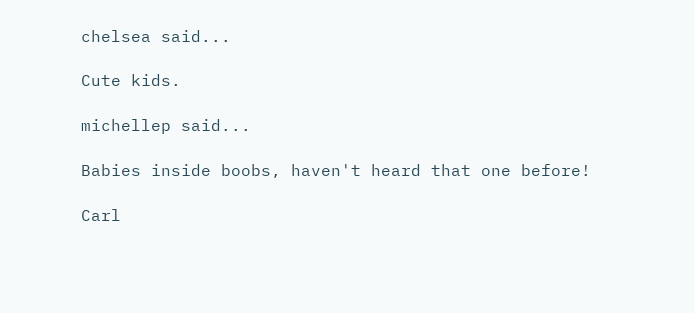chelsea said...

Cute kids.

michellep said...

Babies inside boobs, haven't heard that one before!

Carl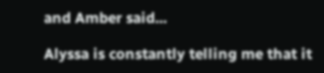and Amber said...

Alyssa is constantly telling me that it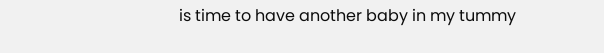is time to have another baby in my tummy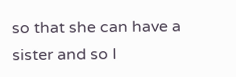so that she can have a sister and so I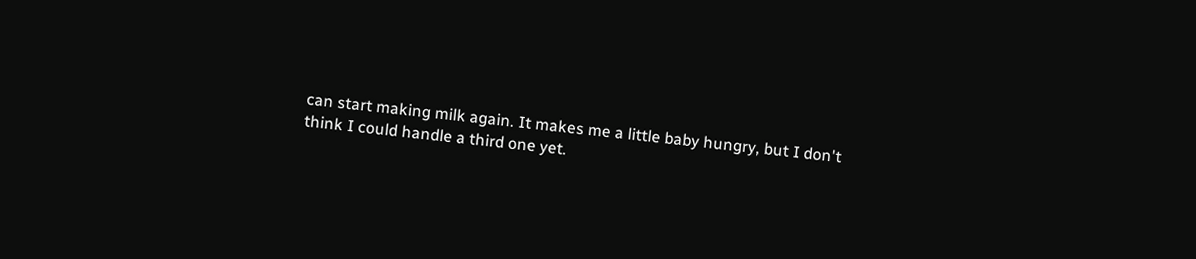can start making milk again. It makes me a little baby hungry, but I don't think I could handle a third one yet.